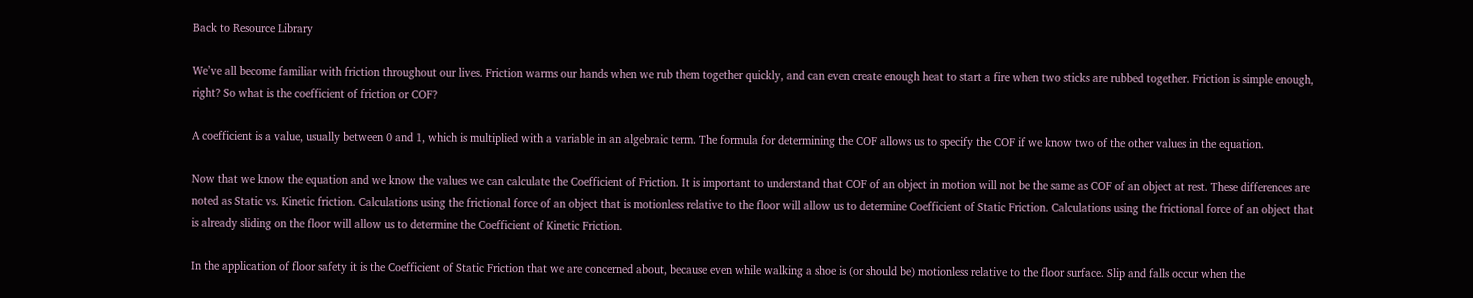Back to Resource Library

We’ve all become familiar with friction throughout our lives. Friction warms our hands when we rub them together quickly, and can even create enough heat to start a fire when two sticks are rubbed together. Friction is simple enough, right? So what is the coefficient of friction or COF?

A coefficient is a value, usually between 0 and 1, which is multiplied with a variable in an algebraic term. The formula for determining the COF allows us to specify the COF if we know two of the other values in the equation.

Now that we know the equation and we know the values we can calculate the Coefficient of Friction. It is important to understand that COF of an object in motion will not be the same as COF of an object at rest. These differences are noted as Static vs. Kinetic friction. Calculations using the frictional force of an object that is motionless relative to the floor will allow us to determine Coefficient of Static Friction. Calculations using the frictional force of an object that is already sliding on the floor will allow us to determine the Coefficient of Kinetic Friction.

In the application of floor safety it is the Coefficient of Static Friction that we are concerned about, because even while walking a shoe is (or should be) motionless relative to the floor surface. Slip and falls occur when the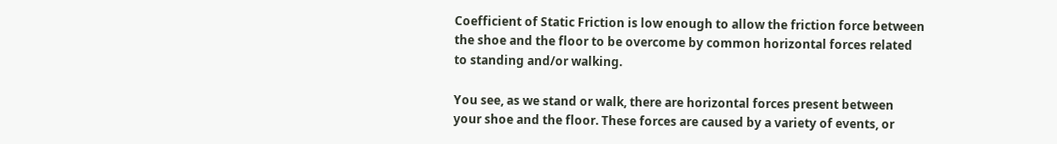Coefficient of Static Friction is low enough to allow the friction force between the shoe and the floor to be overcome by common horizontal forces related to standing and/or walking.

You see, as we stand or walk, there are horizontal forces present between your shoe and the floor. These forces are caused by a variety of events, or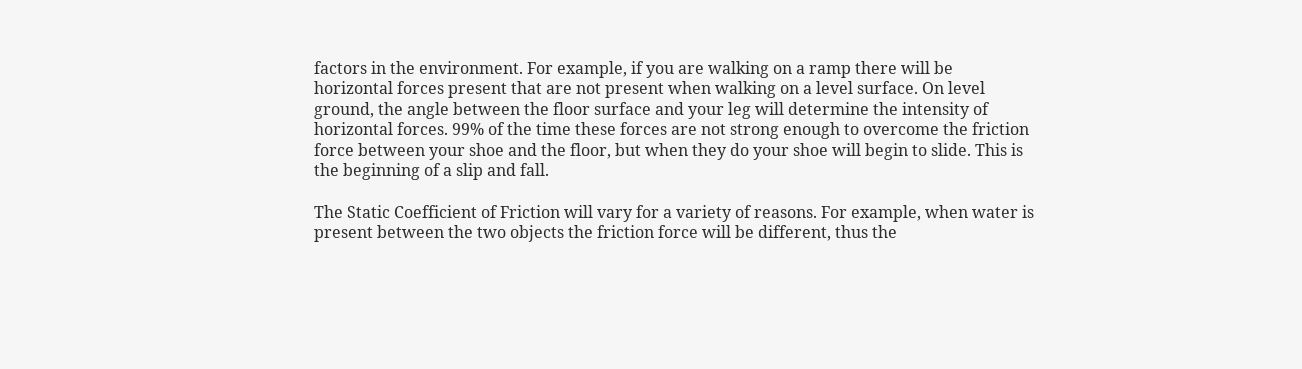factors in the environment. For example, if you are walking on a ramp there will be horizontal forces present that are not present when walking on a level surface. On level ground, the angle between the floor surface and your leg will determine the intensity of horizontal forces. 99% of the time these forces are not strong enough to overcome the friction force between your shoe and the floor, but when they do your shoe will begin to slide. This is the beginning of a slip and fall.

The Static Coefficient of Friction will vary for a variety of reasons. For example, when water is present between the two objects the friction force will be different, thus the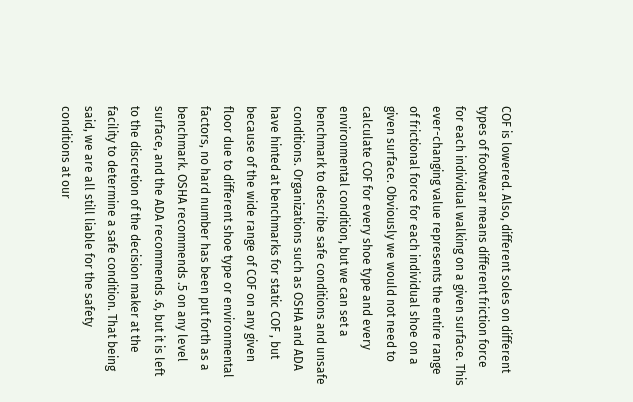COF is lowered. Also, different soles on different types of footwear means different friction force for each individual walking on a given surface. This ever-changing value represents the entire range of frictional force for each individual shoe on a given surface. Obviously we would not need to calculate COF for every shoe type and every environmental condition, but we can set a benchmark to describe safe conditions and unsafe conditions. Organizations such as OSHA and ADA have hinted at benchmarks for static COF , but because of the wide range of COF on any given floor due to different shoe type or environmental factors, no hard number has been put forth as a benchmark. OSHA recommends .5 on any level surface, and the ADA recommends .6, but it is left to the discretion of the decision maker at the facility to determine a safe condition. That being said, we are all still liable for the safety conditions at our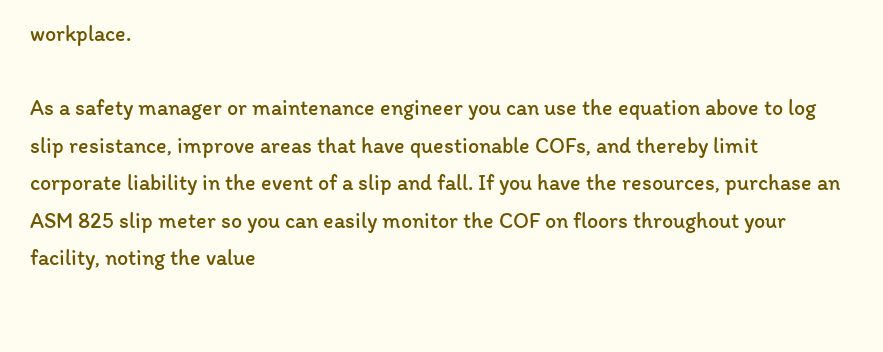workplace.

As a safety manager or maintenance engineer you can use the equation above to log slip resistance, improve areas that have questionable COFs, and thereby limit corporate liability in the event of a slip and fall. If you have the resources, purchase an ASM 825 slip meter so you can easily monitor the COF on floors throughout your facility, noting the value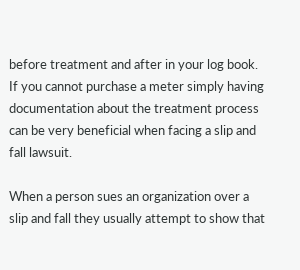before treatment and after in your log book. If you cannot purchase a meter simply having documentation about the treatment process can be very beneficial when facing a slip and fall lawsuit.

When a person sues an organization over a slip and fall they usually attempt to show that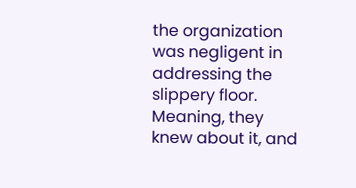the organization was negligent in addressing the slippery floor. Meaning, they knew about it, and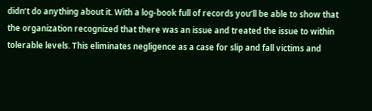didn’t do anything about it. With a log-book full of records you’ll be able to show that the organization recognized that there was an issue and treated the issue to within tolerable levels. This eliminates negligence as a case for slip and fall victims and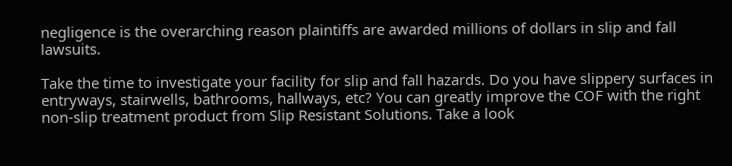negligence is the overarching reason plaintiffs are awarded millions of dollars in slip and fall lawsuits.

Take the time to investigate your facility for slip and fall hazards. Do you have slippery surfaces in entryways, stairwells, bathrooms, hallways, etc? You can greatly improve the COF with the right non-slip treatment product from Slip Resistant Solutions. Take a look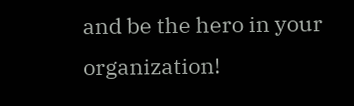and be the hero in your organization!